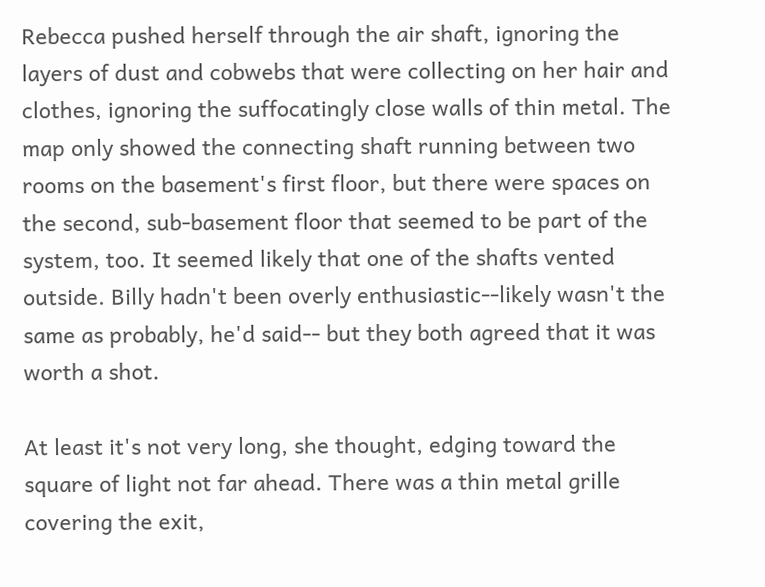Rebecca pushed herself through the air shaft, ignoring the layers of dust and cobwebs that were collecting on her hair and clothes, ignoring the suffocatingly close walls of thin metal. The map only showed the connecting shaft running between two rooms on the basement's first floor, but there were spaces on the second, sub-basement floor that seemed to be part of the system, too. It seemed likely that one of the shafts vented outside. Billy hadn't been overly enthusiastic--likely wasn't the same as probably, he'd said-- but they both agreed that it was worth a shot.

At least it's not very long, she thought, edging toward the square of light not far ahead. There was a thin metal grille covering the exit,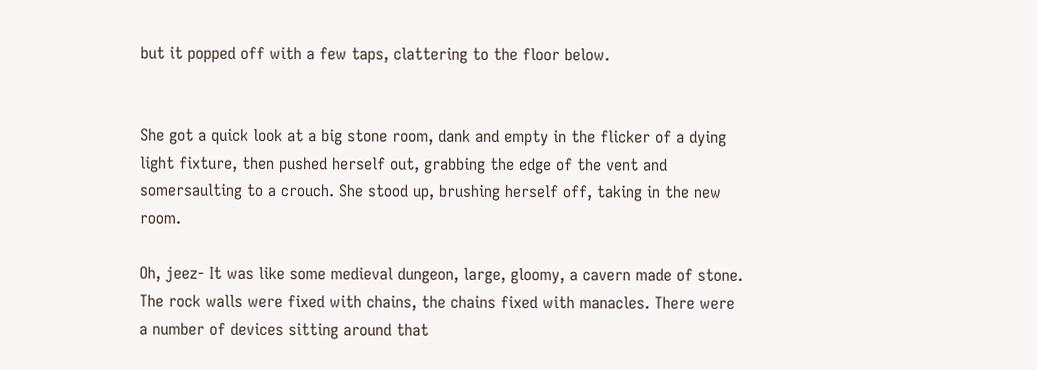but it popped off with a few taps, clattering to the floor below.


She got a quick look at a big stone room, dank and empty in the flicker of a dying light fixture, then pushed herself out, grabbing the edge of the vent and somersaulting to a crouch. She stood up, brushing herself off, taking in the new room.

Oh, jeez- It was like some medieval dungeon, large, gloomy, a cavern made of stone. The rock walls were fixed with chains, the chains fixed with manacles. There were a number of devices sitting around that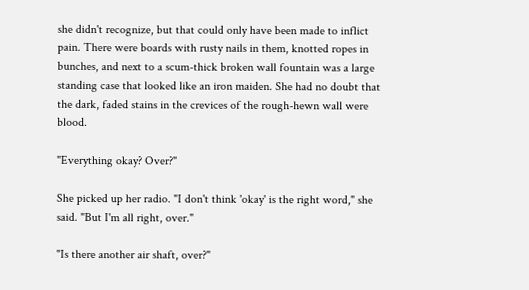she didn't recognize, but that could only have been made to inflict pain. There were boards with rusty nails in them, knotted ropes in bunches, and next to a scum-thick broken wall fountain was a large standing case that looked like an iron maiden. She had no doubt that the dark, faded stains in the crevices of the rough-hewn wall were blood.

"Everything okay? Over?"

She picked up her radio. "I don't think 'okay' is the right word," she said. "But I'm all right, over."

"Is there another air shaft, over?"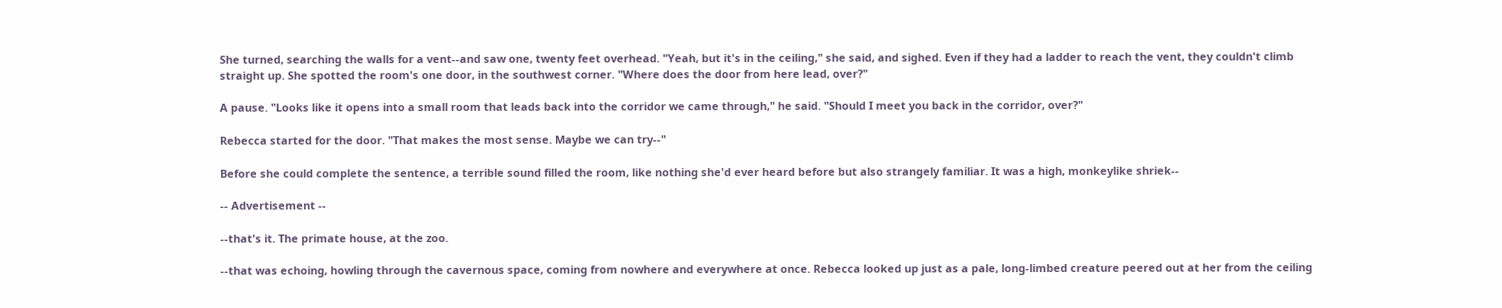She turned, searching the walls for a vent--and saw one, twenty feet overhead. "Yeah, but it's in the ceiling," she said, and sighed. Even if they had a ladder to reach the vent, they couldn't climb straight up. She spotted the room's one door, in the southwest corner. "Where does the door from here lead, over?"

A pause. "Looks like it opens into a small room that leads back into the corridor we came through," he said. "Should I meet you back in the corridor, over?"

Rebecca started for the door. "That makes the most sense. Maybe we can try--"

Before she could complete the sentence, a terrible sound filled the room, like nothing she'd ever heard before but also strangely familiar. It was a high, monkeylike shriek--

-- Advertisement --

--that's it. The primate house, at the zoo.

--that was echoing, howling through the cavernous space, coming from nowhere and everywhere at once. Rebecca looked up just as a pale, long-limbed creature peered out at her from the ceiling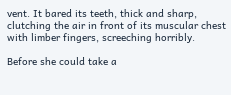vent. It bared its teeth, thick and sharp, clutching the air in front of its muscular chest with limber fingers, screeching horribly.

Before she could take a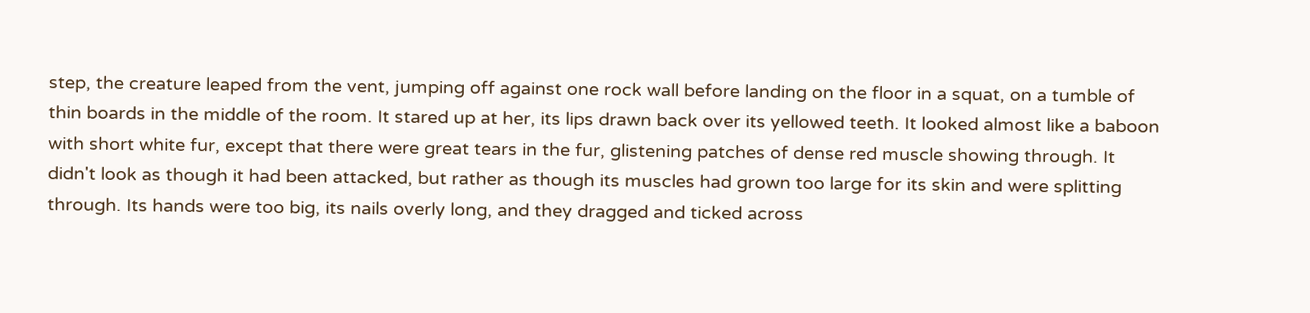step, the creature leaped from the vent, jumping off against one rock wall before landing on the floor in a squat, on a tumble of thin boards in the middle of the room. It stared up at her, its lips drawn back over its yellowed teeth. It looked almost like a baboon with short white fur, except that there were great tears in the fur, glistening patches of dense red muscle showing through. It didn't look as though it had been attacked, but rather as though its muscles had grown too large for its skin and were splitting through. Its hands were too big, its nails overly long, and they dragged and ticked across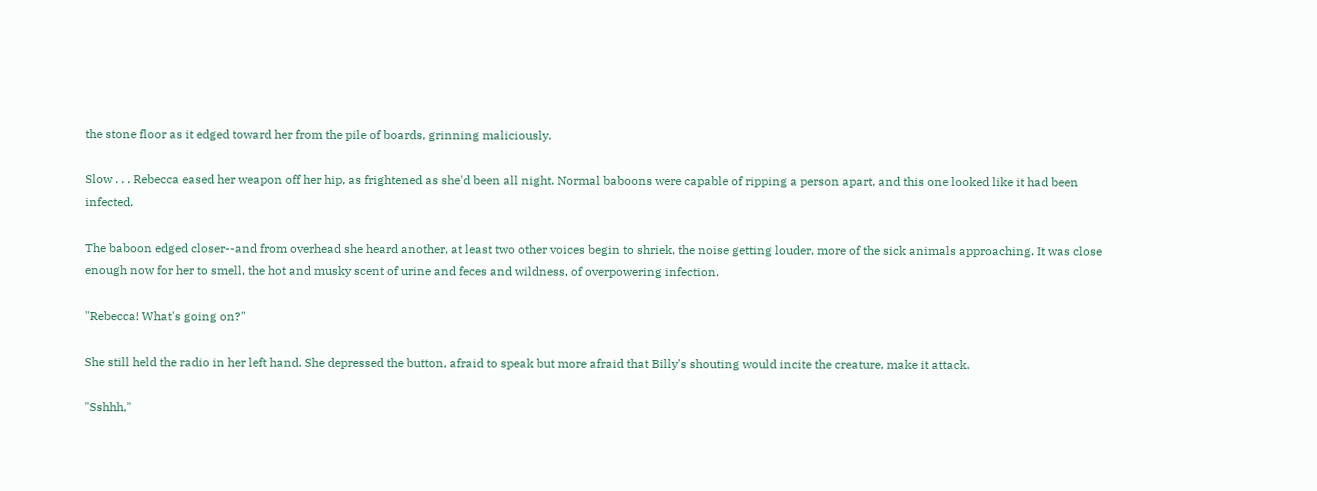the stone floor as it edged toward her from the pile of boards, grinning maliciously.

Slow . . . Rebecca eased her weapon off her hip, as frightened as she'd been all night. Normal baboons were capable of ripping a person apart, and this one looked like it had been infected.

The baboon edged closer--and from overhead she heard another, at least two other voices begin to shriek, the noise getting louder, more of the sick animals approaching. It was close enough now for her to smell, the hot and musky scent of urine and feces and wildness, of overpowering infection.

"Rebecca! What's going on?"

She still held the radio in her left hand. She depressed the button, afraid to speak but more afraid that Billy's shouting would incite the creature, make it attack.

"Sshhh,"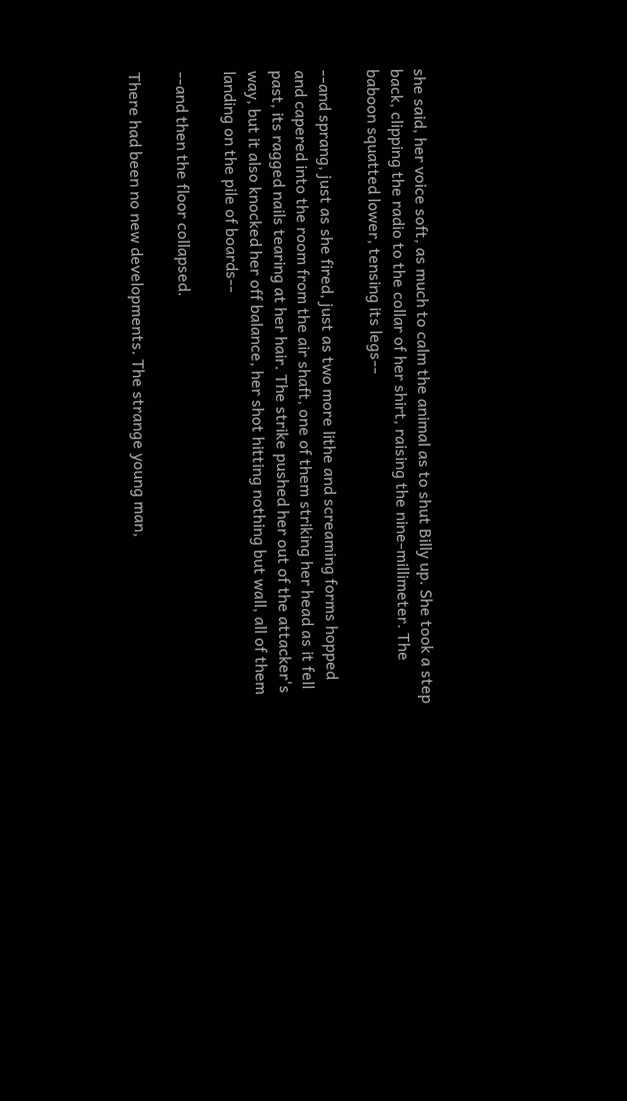she said, her voice soft, as much to calm the animal as to shut Billy up. She took a step back, clipping the radio to the collar of her shirt, raising the nine-millimeter. The baboon squatted lower, tensing its legs--

--and sprang, just as she fired, just as two more lithe and screaming forms hopped and capered into the room from the air shaft, one of them striking her head as it fell past, its ragged nails tearing at her hair. The strike pushed her out of the attacker's way, but it also knocked her off balance, her shot hitting nothing but wall, all of them landing on the pile of boards--

--and then the floor collapsed.

There had been no new developments. The strange young man,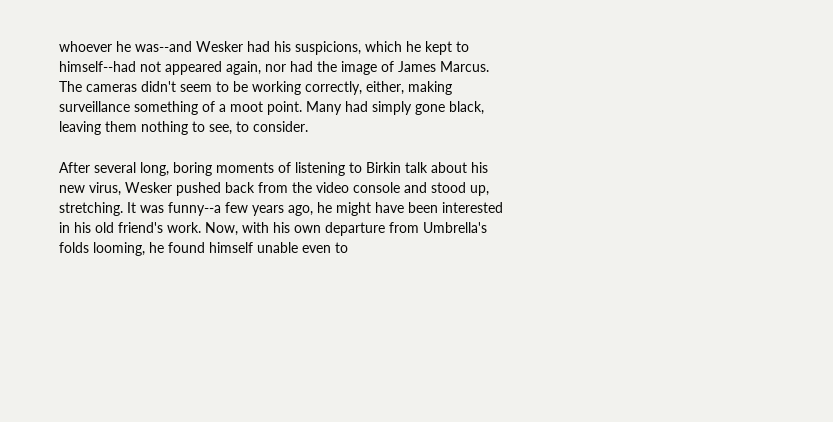whoever he was--and Wesker had his suspicions, which he kept to himself--had not appeared again, nor had the image of James Marcus. The cameras didn't seem to be working correctly, either, making surveillance something of a moot point. Many had simply gone black, leaving them nothing to see, to consider.

After several long, boring moments of listening to Birkin talk about his new virus, Wesker pushed back from the video console and stood up, stretching. It was funny--a few years ago, he might have been interested in his old friend's work. Now, with his own departure from Umbrella's folds looming, he found himself unable even to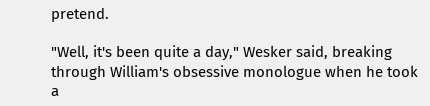pretend.

"Well, it's been quite a day," Wesker said, breaking through William's obsessive monologue when he took a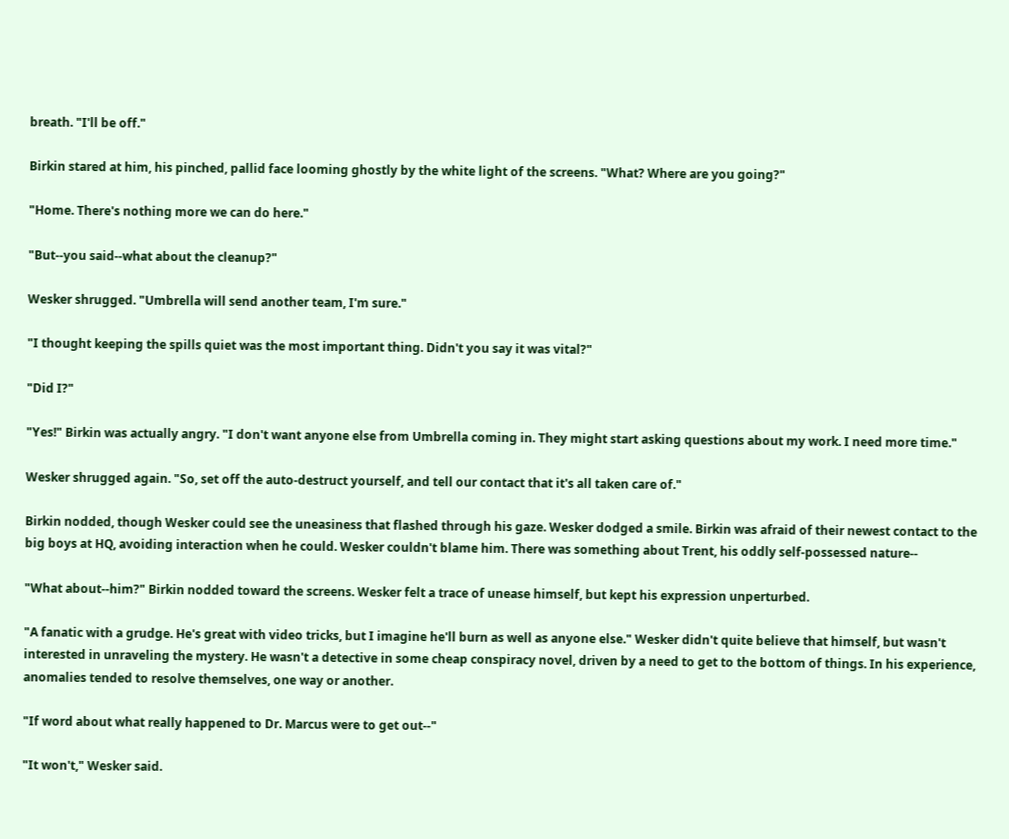breath. "I'll be off."

Birkin stared at him, his pinched, pallid face looming ghostly by the white light of the screens. "What? Where are you going?"

"Home. There's nothing more we can do here."

"But--you said--what about the cleanup?"

Wesker shrugged. "Umbrella will send another team, I'm sure."

"I thought keeping the spills quiet was the most important thing. Didn't you say it was vital?"

"Did I?"

"Yes!" Birkin was actually angry. "I don't want anyone else from Umbrella coming in. They might start asking questions about my work. I need more time."

Wesker shrugged again. "So, set off the auto-destruct yourself, and tell our contact that it's all taken care of."

Birkin nodded, though Wesker could see the uneasiness that flashed through his gaze. Wesker dodged a smile. Birkin was afraid of their newest contact to the big boys at HQ, avoiding interaction when he could. Wesker couldn't blame him. There was something about Trent, his oddly self-possessed nature--

"What about--him?" Birkin nodded toward the screens. Wesker felt a trace of unease himself, but kept his expression unperturbed.

"A fanatic with a grudge. He's great with video tricks, but I imagine he'll burn as well as anyone else." Wesker didn't quite believe that himself, but wasn't interested in unraveling the mystery. He wasn't a detective in some cheap conspiracy novel, driven by a need to get to the bottom of things. In his experience, anomalies tended to resolve themselves, one way or another.

"If word about what really happened to Dr. Marcus were to get out--"

"It won't," Wesker said.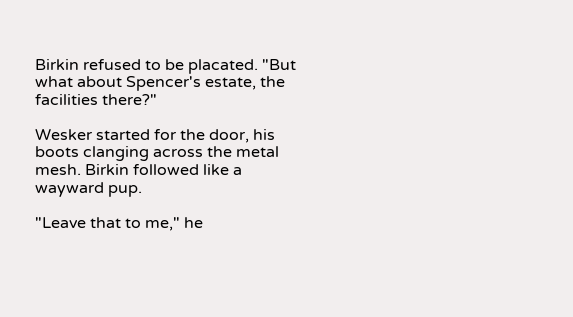Birkin refused to be placated. "But what about Spencer's estate, the facilities there?"

Wesker started for the door, his boots clanging across the metal mesh. Birkin followed like a wayward pup.

"Leave that to me," he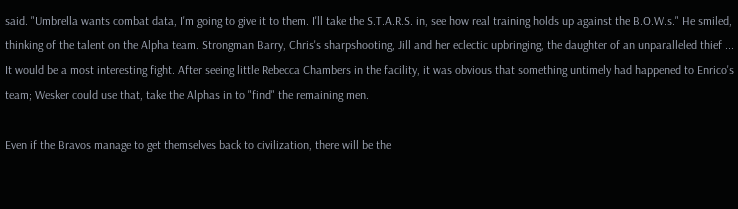said. "Umbrella wants combat data, I'm going to give it to them. I'll take the S.T.A.R.S. in, see how real training holds up against the B.O.W.s." He smiled, thinking of the talent on the Alpha team. Strongman Barry, Chris's sharpshooting, Jill and her eclectic upbringing, the daughter of an unparalleled thief ... It would be a most interesting fight. After seeing little Rebecca Chambers in the facility, it was obvious that something untimely had happened to Enrico's team; Wesker could use that, take the Alphas in to "find" the remaining men.

Even if the Bravos manage to get themselves back to civilization, there will be the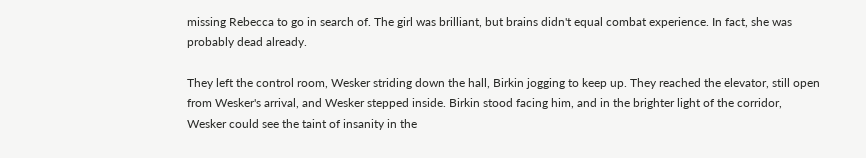missing Rebecca to go in search of. The girl was brilliant, but brains didn't equal combat experience. In fact, she was probably dead already.

They left the control room, Wesker striding down the hall, Birkin jogging to keep up. They reached the elevator, still open from Wesker's arrival, and Wesker stepped inside. Birkin stood facing him, and in the brighter light of the corridor, Wesker could see the taint of insanity in the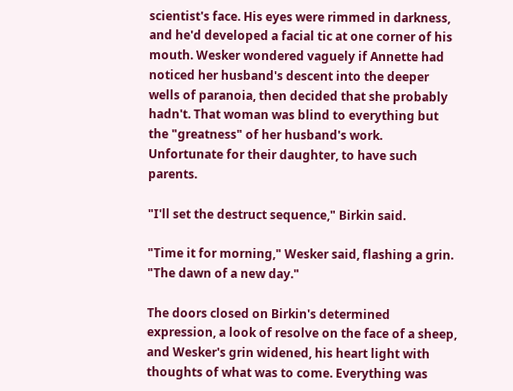scientist's face. His eyes were rimmed in darkness, and he'd developed a facial tic at one corner of his mouth. Wesker wondered vaguely if Annette had noticed her husband's descent into the deeper wells of paranoia, then decided that she probably hadn't. That woman was blind to everything but the "greatness" of her husband's work. Unfortunate for their daughter, to have such parents.

"I'll set the destruct sequence," Birkin said.

"Time it for morning," Wesker said, flashing a grin. "The dawn of a new day."

The doors closed on Birkin's determined expression, a look of resolve on the face of a sheep, and Wesker's grin widened, his heart light with thoughts of what was to come. Everything was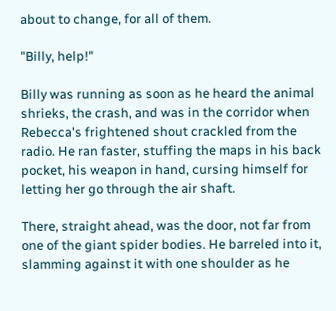about to change, for all of them.

"Billy, help!"

Billy was running as soon as he heard the animal shrieks, the crash, and was in the corridor when Rebecca's frightened shout crackled from the radio. He ran faster, stuffing the maps in his back pocket, his weapon in hand, cursing himself for letting her go through the air shaft.

There, straight ahead, was the door, not far from one of the giant spider bodies. He barreled into it, slamming against it with one shoulder as he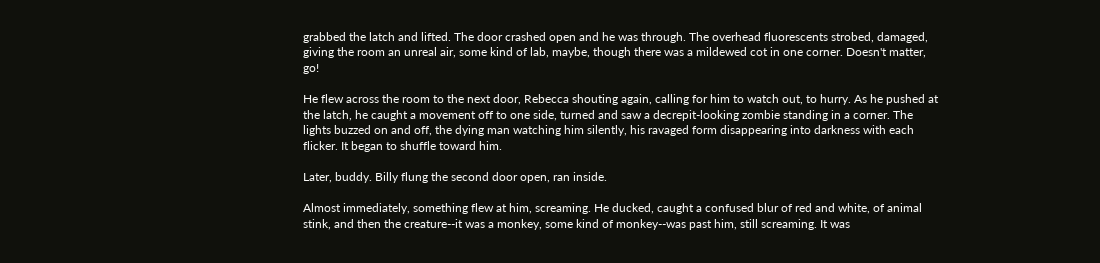grabbed the latch and lifted. The door crashed open and he was through. The overhead fluorescents strobed, damaged, giving the room an unreal air, some kind of lab, maybe, though there was a mildewed cot in one corner. Doesn't matter, go!

He flew across the room to the next door, Rebecca shouting again, calling for him to watch out, to hurry. As he pushed at the latch, he caught a movement off to one side, turned and saw a decrepit-looking zombie standing in a corner. The lights buzzed on and off, the dying man watching him silently, his ravaged form disappearing into darkness with each flicker. It began to shuffle toward him.

Later, buddy. Billy flung the second door open, ran inside.

Almost immediately, something flew at him, screaming. He ducked, caught a confused blur of red and white, of animal stink, and then the creature--it was a monkey, some kind of monkey--was past him, still screaming. It was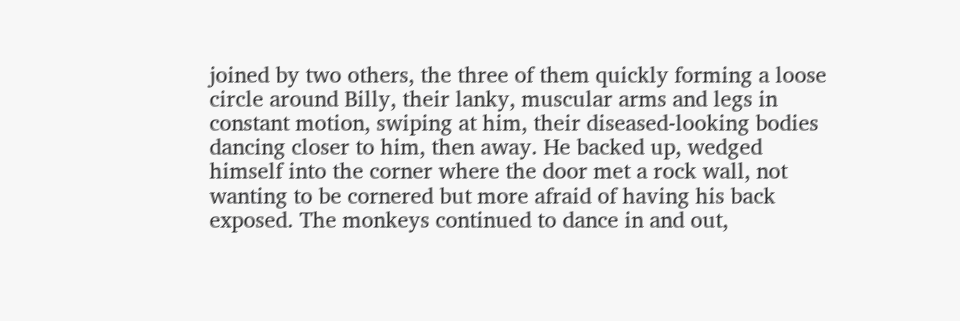joined by two others, the three of them quickly forming a loose circle around Billy, their lanky, muscular arms and legs in constant motion, swiping at him, their diseased-looking bodies dancing closer to him, then away. He backed up, wedged himself into the corner where the door met a rock wall, not wanting to be cornered but more afraid of having his back exposed. The monkeys continued to dance in and out,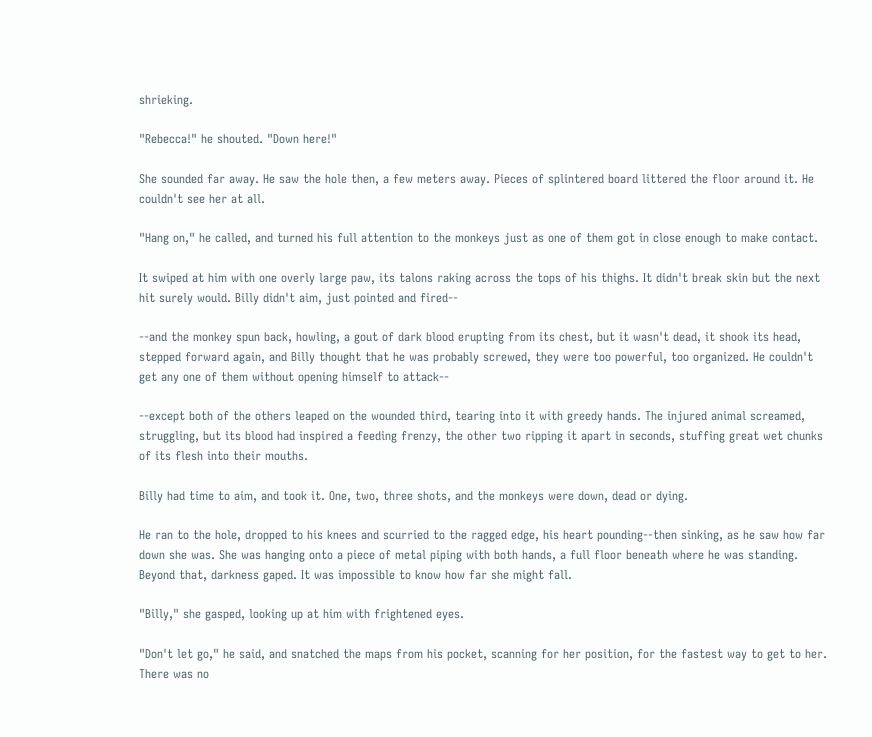shrieking.

"Rebecca!" he shouted. "Down here!"

She sounded far away. He saw the hole then, a few meters away. Pieces of splintered board littered the floor around it. He couldn't see her at all.

"Hang on," he called, and turned his full attention to the monkeys just as one of them got in close enough to make contact.

It swiped at him with one overly large paw, its talons raking across the tops of his thighs. It didn't break skin but the next hit surely would. Billy didn't aim, just pointed and fired--

--and the monkey spun back, howling, a gout of dark blood erupting from its chest, but it wasn't dead, it shook its head, stepped forward again, and Billy thought that he was probably screwed, they were too powerful, too organized. He couldn't get any one of them without opening himself to attack--

--except both of the others leaped on the wounded third, tearing into it with greedy hands. The injured animal screamed, struggling, but its blood had inspired a feeding frenzy, the other two ripping it apart in seconds, stuffing great wet chunks of its flesh into their mouths.

Billy had time to aim, and took it. One, two, three shots, and the monkeys were down, dead or dying.

He ran to the hole, dropped to his knees and scurried to the ragged edge, his heart pounding--then sinking, as he saw how far down she was. She was hanging onto a piece of metal piping with both hands, a full floor beneath where he was standing. Beyond that, darkness gaped. It was impossible to know how far she might fall.

"Billy," she gasped, looking up at him with frightened eyes.

"Don't let go," he said, and snatched the maps from his pocket, scanning for her position, for the fastest way to get to her. There was no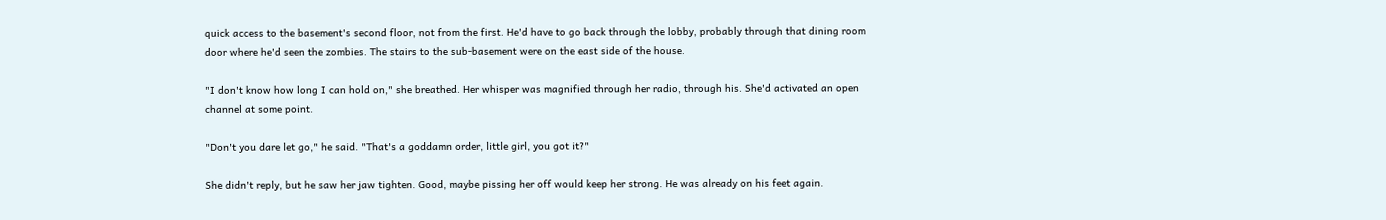quick access to the basement's second floor, not from the first. He'd have to go back through the lobby, probably through that dining room door where he'd seen the zombies. The stairs to the sub-basement were on the east side of the house.

"I don't know how long I can hold on," she breathed. Her whisper was magnified through her radio, through his. She'd activated an open channel at some point.

"Don't you dare let go," he said. "That's a goddamn order, little girl, you got it?"

She didn't reply, but he saw her jaw tighten. Good, maybe pissing her off would keep her strong. He was already on his feet again.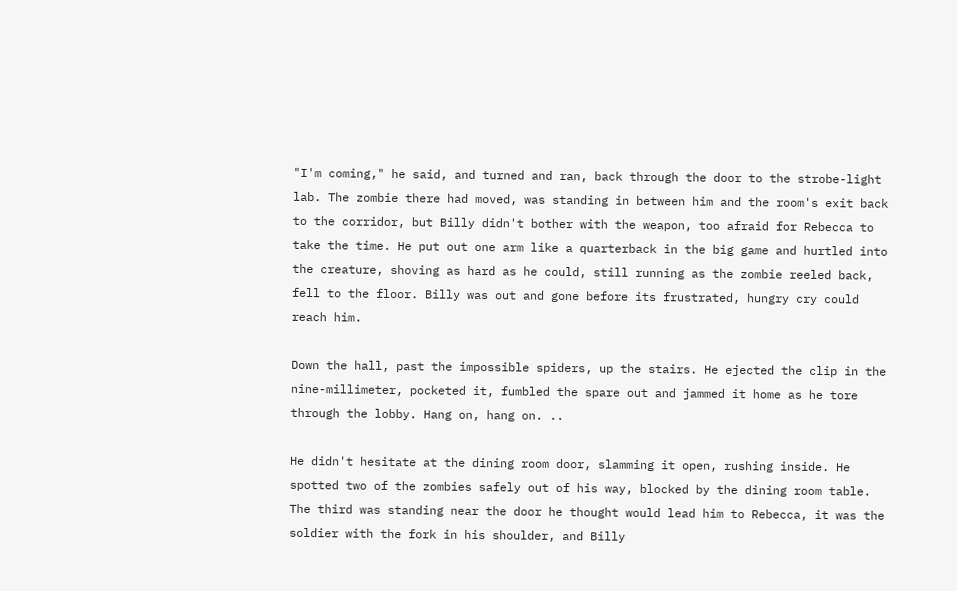"I'm coming," he said, and turned and ran, back through the door to the strobe-light lab. The zombie there had moved, was standing in between him and the room's exit back to the corridor, but Billy didn't bother with the weapon, too afraid for Rebecca to take the time. He put out one arm like a quarterback in the big game and hurtled into the creature, shoving as hard as he could, still running as the zombie reeled back, fell to the floor. Billy was out and gone before its frustrated, hungry cry could reach him.

Down the hall, past the impossible spiders, up the stairs. He ejected the clip in the nine-millimeter, pocketed it, fumbled the spare out and jammed it home as he tore through the lobby. Hang on, hang on. ..

He didn't hesitate at the dining room door, slamming it open, rushing inside. He spotted two of the zombies safely out of his way, blocked by the dining room table. The third was standing near the door he thought would lead him to Rebecca, it was the soldier with the fork in his shoulder, and Billy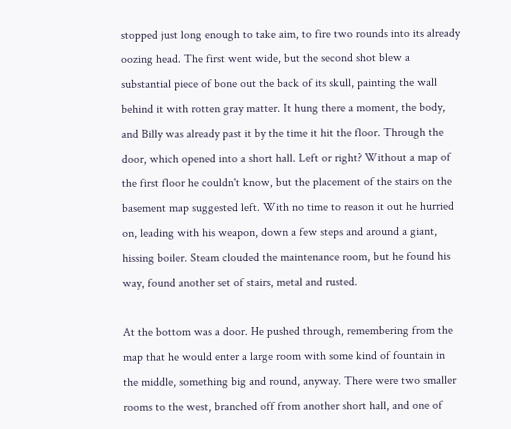stopped just long enough to take aim, to fire two rounds into its already oozing head. The first went wide, but the second shot blew a substantial piece of bone out the back of its skull, painting the wall behind it with rotten gray matter. It hung there a moment, the body, and Billy was already past it by the time it hit the floor. Through the door, which opened into a short hall. Left or right? Without a map of the first floor he couldn't know, but the placement of the stairs on the basement map suggested left. With no time to reason it out he hurried on, leading with his weapon, down a few steps and around a giant, hissing boiler. Steam clouded the maintenance room, but he found his way, found another set of stairs, metal and rusted.

At the bottom was a door. He pushed through, remembering from the map that he would enter a large room with some kind of fountain in the middle, something big and round, anyway. There were two smaller rooms to the west, branched off from another short hall, and one of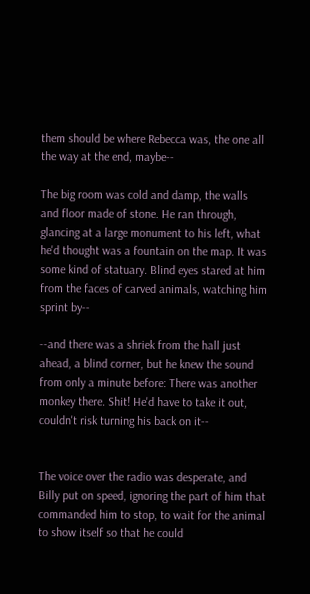them should be where Rebecca was, the one all the way at the end, maybe--

The big room was cold and damp, the walls and floor made of stone. He ran through, glancing at a large monument to his left, what he'd thought was a fountain on the map. It was some kind of statuary. Blind eyes stared at him from the faces of carved animals, watching him sprint by--

--and there was a shriek from the hall just ahead, a blind corner, but he knew the sound from only a minute before: There was another monkey there. Shit! He'd have to take it out, couldn't risk turning his back on it--


The voice over the radio was desperate, and Billy put on speed, ignoring the part of him that commanded him to stop, to wait for the animal to show itself so that he could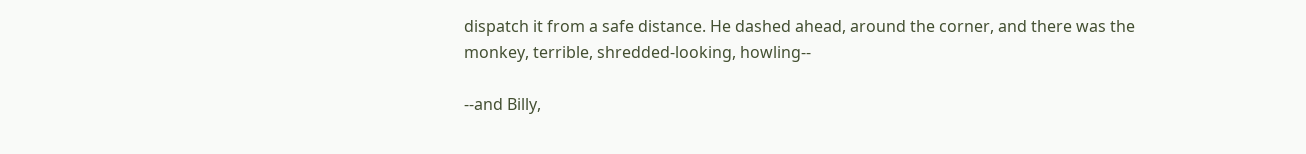dispatch it from a safe distance. He dashed ahead, around the corner, and there was the monkey, terrible, shredded-looking, howling--

--and Billy,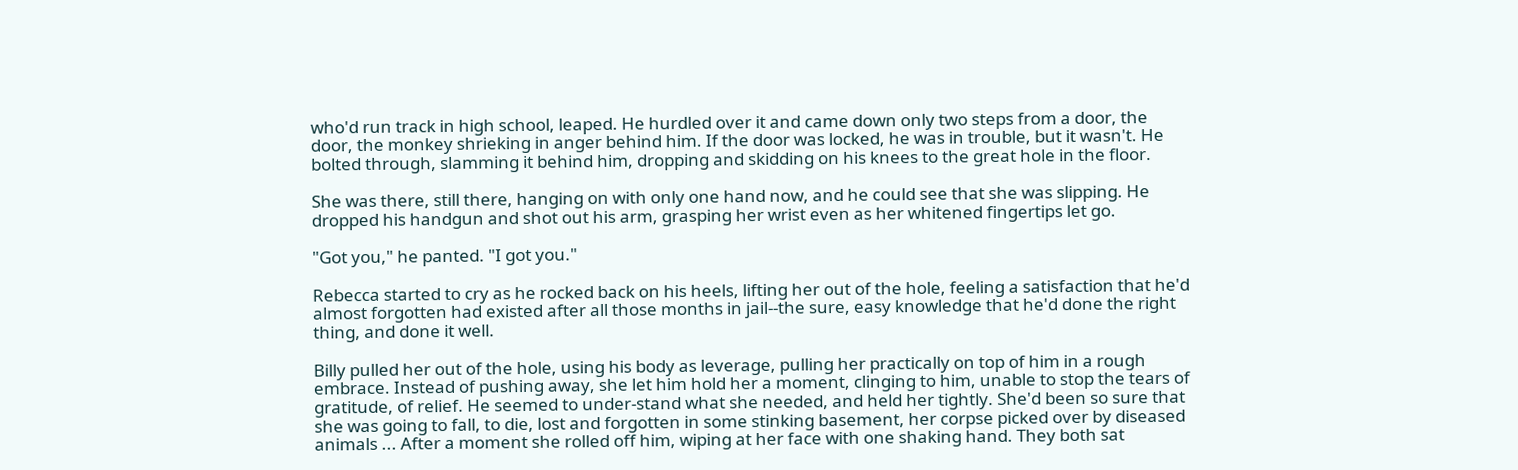who'd run track in high school, leaped. He hurdled over it and came down only two steps from a door, the door, the monkey shrieking in anger behind him. If the door was locked, he was in trouble, but it wasn't. He bolted through, slamming it behind him, dropping and skidding on his knees to the great hole in the floor.

She was there, still there, hanging on with only one hand now, and he could see that she was slipping. He dropped his handgun and shot out his arm, grasping her wrist even as her whitened fingertips let go.

"Got you," he panted. "I got you."

Rebecca started to cry as he rocked back on his heels, lifting her out of the hole, feeling a satisfaction that he'd almost forgotten had existed after all those months in jail--the sure, easy knowledge that he'd done the right thing, and done it well.

Billy pulled her out of the hole, using his body as leverage, pulling her practically on top of him in a rough embrace. Instead of pushing away, she let him hold her a moment, clinging to him, unable to stop the tears of gratitude, of relief. He seemed to under-stand what she needed, and held her tightly. She'd been so sure that she was going to fall, to die, lost and forgotten in some stinking basement, her corpse picked over by diseased animals ... After a moment she rolled off him, wiping at her face with one shaking hand. They both sat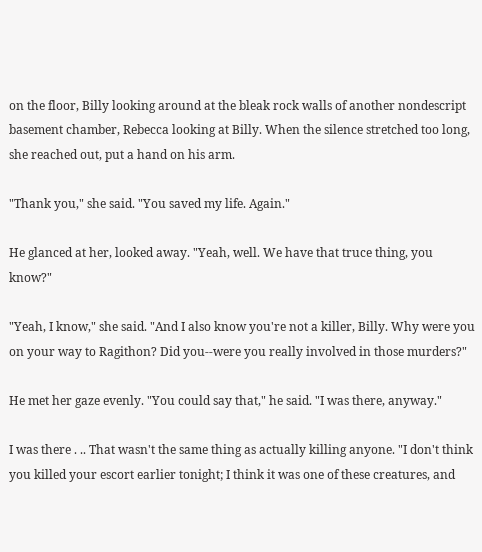on the floor, Billy looking around at the bleak rock walls of another nondescript basement chamber, Rebecca looking at Billy. When the silence stretched too long, she reached out, put a hand on his arm.

"Thank you," she said. "You saved my life. Again."

He glanced at her, looked away. "Yeah, well. We have that truce thing, you know?"

"Yeah, I know," she said. "And I also know you're not a killer, Billy. Why were you on your way to Ragithon? Did you--were you really involved in those murders?"

He met her gaze evenly. "You could say that," he said. "I was there, anyway."

I was there . .. That wasn't the same thing as actually killing anyone. "I don't think you killed your escort earlier tonight; I think it was one of these creatures, and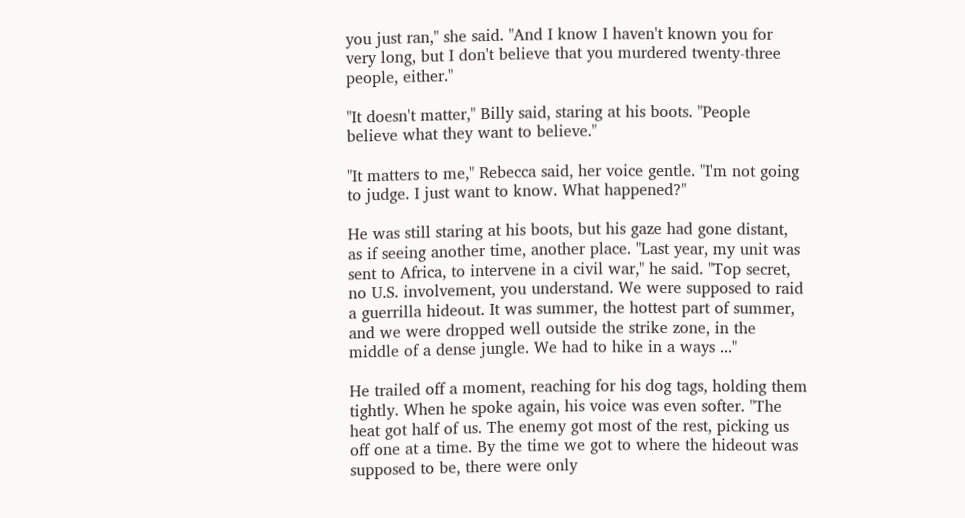you just ran," she said. "And I know I haven't known you for very long, but I don't believe that you murdered twenty-three people, either."

"It doesn't matter," Billy said, staring at his boots. "People believe what they want to believe."

"It matters to me," Rebecca said, her voice gentle. "I'm not going to judge. I just want to know. What happened?"

He was still staring at his boots, but his gaze had gone distant, as if seeing another time, another place. "Last year, my unit was sent to Africa, to intervene in a civil war," he said. "Top secret, no U.S. involvement, you understand. We were supposed to raid a guerrilla hideout. It was summer, the hottest part of summer, and we were dropped well outside the strike zone, in the middle of a dense jungle. We had to hike in a ways ..."

He trailed off a moment, reaching for his dog tags, holding them tightly. When he spoke again, his voice was even softer. "The heat got half of us. The enemy got most of the rest, picking us off one at a time. By the time we got to where the hideout was supposed to be, there were only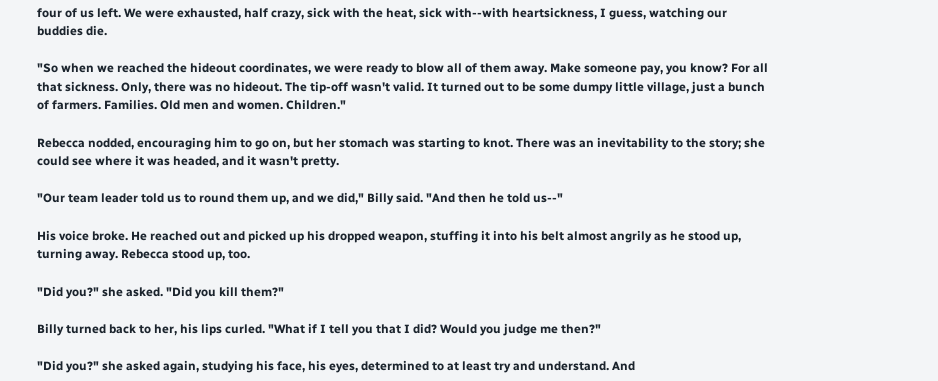four of us left. We were exhausted, half crazy, sick with the heat, sick with--with heartsickness, I guess, watching our buddies die.

"So when we reached the hideout coordinates, we were ready to blow all of them away. Make someone pay, you know? For all that sickness. Only, there was no hideout. The tip-off wasn't valid. It turned out to be some dumpy little village, just a bunch of farmers. Families. Old men and women. Children."

Rebecca nodded, encouraging him to go on, but her stomach was starting to knot. There was an inevitability to the story; she could see where it was headed, and it wasn't pretty.

"Our team leader told us to round them up, and we did," Billy said. "And then he told us--"

His voice broke. He reached out and picked up his dropped weapon, stuffing it into his belt almost angrily as he stood up, turning away. Rebecca stood up, too.

"Did you?" she asked. "Did you kill them?"

Billy turned back to her, his lips curled. "What if I tell you that I did? Would you judge me then?"

"Did you?" she asked again, studying his face, his eyes, determined to at least try and understand. And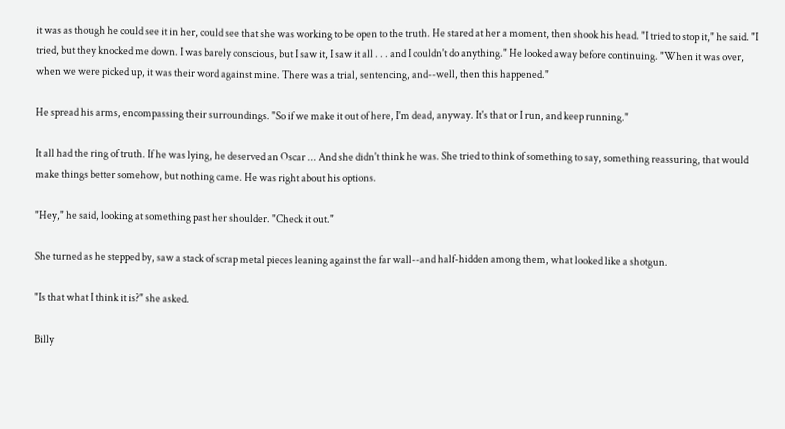it was as though he could see it in her, could see that she was working to be open to the truth. He stared at her a moment, then shook his head. "I tried to stop it," he said. "I tried, but they knocked me down. I was barely conscious, but I saw it, I saw it all . . . and I couldn't do anything." He looked away before continuing. "When it was over, when we were picked up, it was their word against mine. There was a trial, sentencing, and--well, then this happened."

He spread his arms, encompassing their surroundings. "So if we make it out of here, I'm dead, anyway. It's that or I run, and keep running."

It all had the ring of truth. If he was lying, he deserved an Oscar ... And she didn't think he was. She tried to think of something to say, something reassuring, that would make things better somehow, but nothing came. He was right about his options.

"Hey," he said, looking at something past her shoulder. "Check it out."

She turned as he stepped by, saw a stack of scrap metal pieces leaning against the far wall--and half-hidden among them, what looked like a shotgun.

"Is that what I think it is?" she asked.

Billy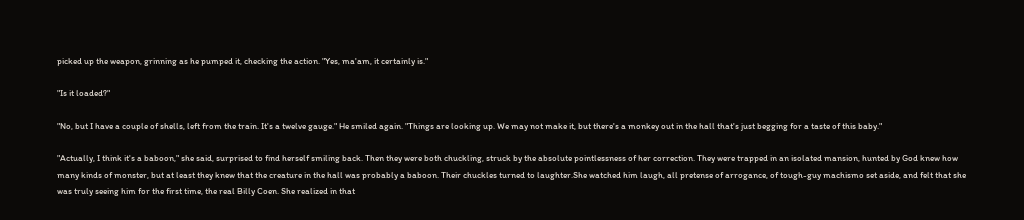picked up the weapon, grinning as he pumped it, checking the action. "Yes, ma'am, it certainly is."

"Is it loaded?"

"No, but I have a couple of shells, left from the train. It's a twelve gauge." He smiled again. "Things are looking up. We may not make it, but there's a monkey out in the hall that's just begging for a taste of this baby."

"Actually, I think it's a baboon," she said, surprised to find herself smiling back. Then they were both chuckling, struck by the absolute pointlessness of her correction. They were trapped in an isolated mansion, hunted by God knew how many kinds of monster, but at least they knew that the creature in the hall was probably a baboon. Their chuckles turned to laughter.She watched him laugh, all pretense of arrogance, of tough-guy machismo set aside, and felt that she was truly seeing him for the first time, the real Billy Coen. She realized in that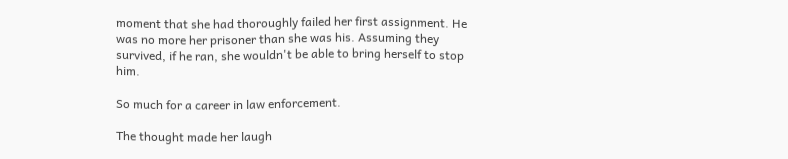moment that she had thoroughly failed her first assignment. He was no more her prisoner than she was his. Assuming they survived, if he ran, she wouldn't be able to bring herself to stop him.

So much for a career in law enforcement.

The thought made her laugh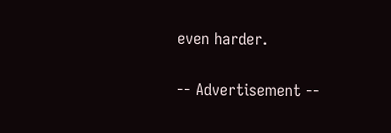even harder.

-- Advertisement --